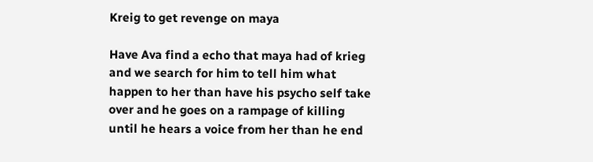Kreig to get revenge on maya

Have Ava find a echo that maya had of krieg and we search for him to tell him what happen to her than have his psycho self take over and he goes on a rampage of killing until he hears a voice from her than he end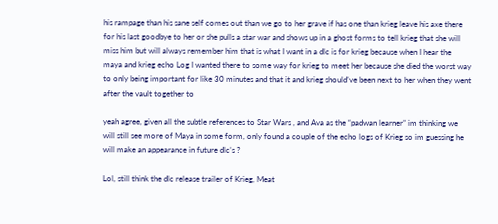his rampage than his sane self comes out than we go to her grave if has one than krieg leave his axe there for his last goodbye to her or she pulls a star war and shows up in a ghost forms to tell krieg that she will miss him but will always remember him that is what I want in a dlc is for krieg because when I hear the maya and krieg echo Log I wanted there to some way for krieg to meet her because she died the worst way to only being important for like 30 minutes and that it and krieg should’ve been next to her when they went after the vault together to

yeah agree, given all the subtle references to Star Wars , and Ava as the “padwan learner” im thinking we will still see more of Maya in some form, only found a couple of the echo logs of Krieg so im guessing he will make an appearance in future dlc’s ?

Lol, still think the dlc release trailer of Krieg, Meat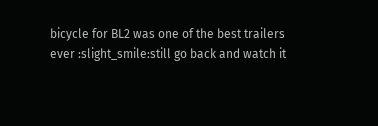bicycle for BL2 was one of the best trailers ever :slight_smile:still go back and watch it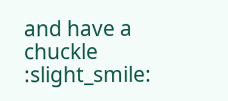and have a chuckle :slight_smile: